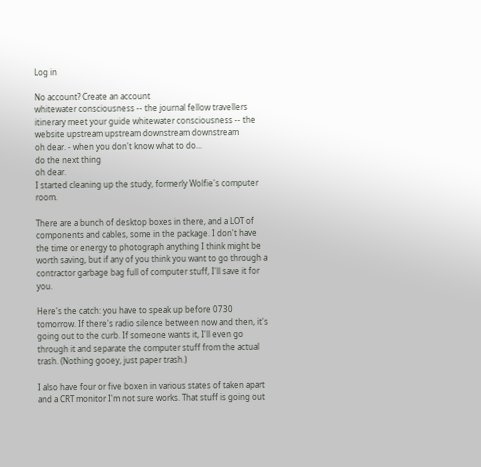Log in

No account? Create an account
whitewater consciousness -- the journal fellow travellers itinerary meet your guide whitewater consciousness -- the website upstream upstream downstream downstream
oh dear. - when you don't know what to do...
do the next thing
oh dear.
I started cleaning up the study, formerly Wolfie's computer room.

There are a bunch of desktop boxes in there, and a LOT of components and cables, some in the package. I don't have the time or energy to photograph anything I think might be worth saving, but if any of you think you want to go through a contractor garbage bag full of computer stuff, I'll save it for you.

Here's the catch: you have to speak up before 0730 tomorrow. If there's radio silence between now and then, it's going out to the curb. If someone wants it, I'll even go through it and separate the computer stuff from the actual trash. (Nothing gooey, just paper trash.)

I also have four or five boxen in various states of taken apart and a CRT monitor I'm not sure works. That stuff is going out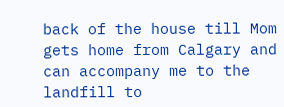back of the house till Mom gets home from Calgary and can accompany me to the landfill to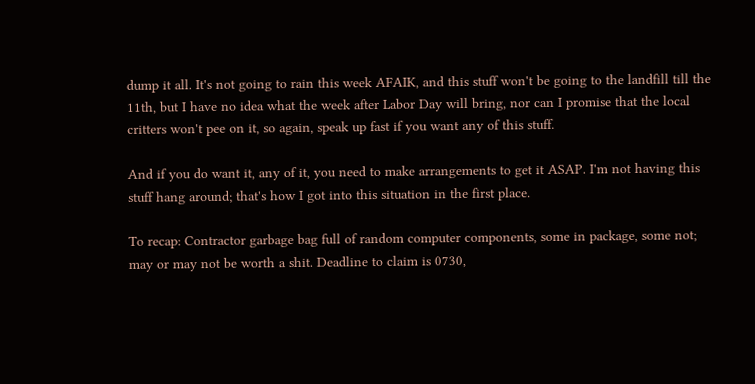dump it all. It's not going to rain this week AFAIK, and this stuff won't be going to the landfill till the 11th, but I have no idea what the week after Labor Day will bring, nor can I promise that the local critters won't pee on it, so again, speak up fast if you want any of this stuff.

And if you do want it, any of it, you need to make arrangements to get it ASAP. I'm not having this stuff hang around; that's how I got into this situation in the first place.

To recap: Contractor garbage bag full of random computer components, some in package, some not; may or may not be worth a shit. Deadline to claim is 0730,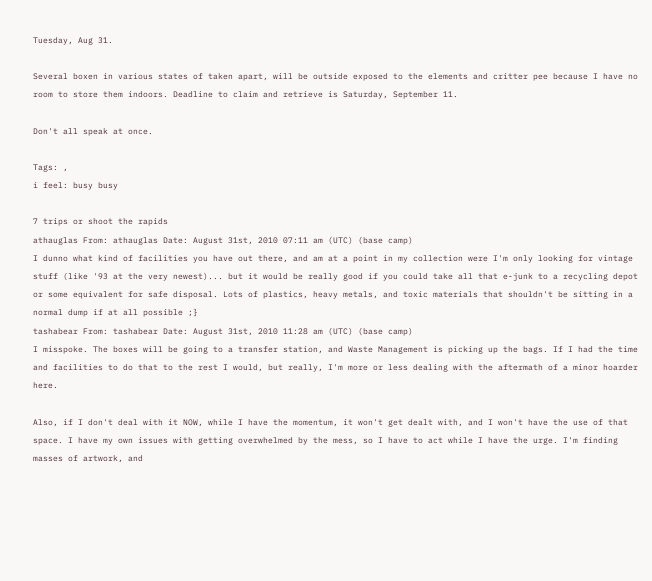Tuesday, Aug 31.

Several boxen in various states of taken apart, will be outside exposed to the elements and critter pee because I have no room to store them indoors. Deadline to claim and retrieve is Saturday, September 11.

Don't all speak at once.

Tags: ,
i feel: busy busy

7 trips or shoot the rapids
athauglas From: athauglas Date: August 31st, 2010 07:11 am (UTC) (base camp)
I dunno what kind of facilities you have out there, and am at a point in my collection were I'm only looking for vintage stuff (like '93 at the very newest)... but it would be really good if you could take all that e-junk to a recycling depot or some equivalent for safe disposal. Lots of plastics, heavy metals, and toxic materials that shouldn't be sitting in a normal dump if at all possible ;}
tashabear From: tashabear Date: August 31st, 2010 11:28 am (UTC) (base camp)
I misspoke. The boxes will be going to a transfer station, and Waste Management is picking up the bags. If I had the time and facilities to do that to the rest I would, but really, I'm more or less dealing with the aftermath of a minor hoarder here.

Also, if I don't deal with it NOW, while I have the momentum, it won't get dealt with, and I won't have the use of that space. I have my own issues with getting overwhelmed by the mess, so I have to act while I have the urge. I'm finding masses of artwork, and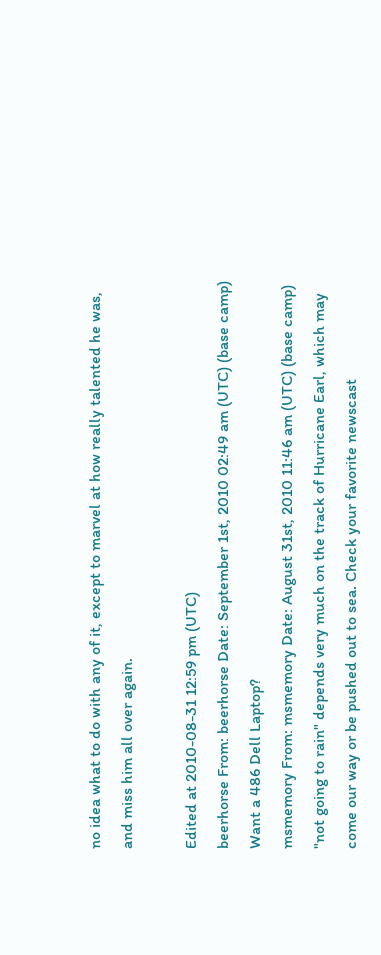no idea what to do with any of it, except to marvel at how really talented he was, and miss him all over again.

Edited at 2010-08-31 12:59 pm (UTC)
beerhorse From: beerhorse Date: September 1st, 2010 02:49 am (UTC) (base camp)
Want a 486 Dell Laptop?
msmemory From: msmemory Date: August 31st, 2010 11:46 am (UTC) (base camp)
"not going to rain" depends very much on the track of Hurricane Earl, which may come our way or be pushed out to sea. Check your favorite newscast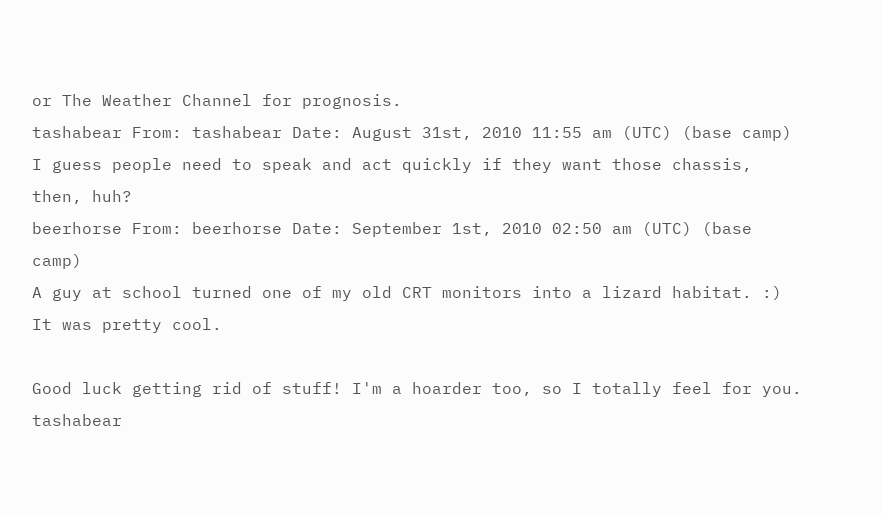or The Weather Channel for prognosis.
tashabear From: tashabear Date: August 31st, 2010 11:55 am (UTC) (base camp)
I guess people need to speak and act quickly if they want those chassis, then, huh?
beerhorse From: beerhorse Date: September 1st, 2010 02:50 am (UTC) (base camp)
A guy at school turned one of my old CRT monitors into a lizard habitat. :) It was pretty cool.

Good luck getting rid of stuff! I'm a hoarder too, so I totally feel for you.
tashabear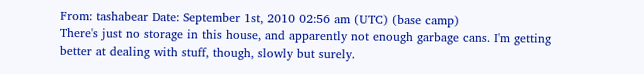From: tashabear Date: September 1st, 2010 02:56 am (UTC) (base camp)
There's just no storage in this house, and apparently not enough garbage cans. I'm getting better at dealing with stuff, though, slowly but surely.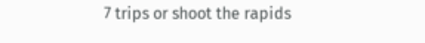7 trips or shoot the rapids